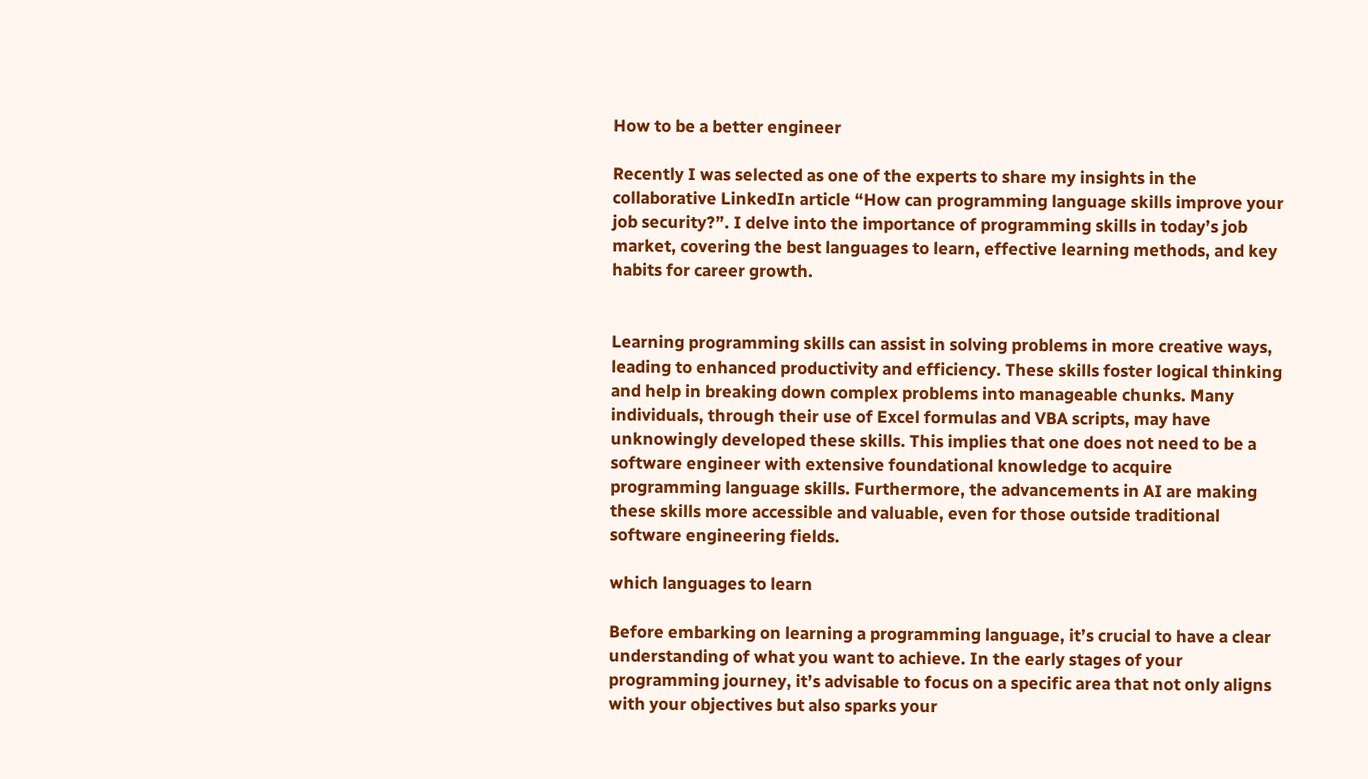How to be a better engineer

Recently I was selected as one of the experts to share my insights in the collaborative LinkedIn article “How can programming language skills improve your job security?”. I delve into the importance of programming skills in today’s job market, covering the best languages to learn, effective learning methods, and key habits for career growth.


Learning programming skills can assist in solving problems in more creative ways, leading to enhanced productivity and efficiency. These skills foster logical thinking and help in breaking down complex problems into manageable chunks. Many individuals, through their use of Excel formulas and VBA scripts, may have unknowingly developed these skills. This implies that one does not need to be a software engineer with extensive foundational knowledge to acquire programming language skills. Furthermore, the advancements in AI are making these skills more accessible and valuable, even for those outside traditional software engineering fields.

which languages to learn

Before embarking on learning a programming language, it’s crucial to have a clear understanding of what you want to achieve. In the early stages of your programming journey, it’s advisable to focus on a specific area that not only aligns with your objectives but also sparks your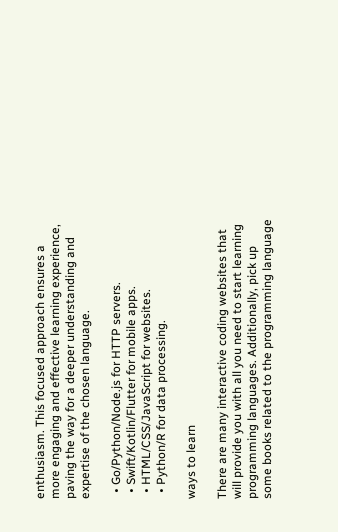enthusiasm. This focused approach ensures a more engaging and effective learning experience, paving the way for a deeper understanding and expertise of the chosen language.

  • Go/Python/Node.js for HTTP servers.
  • Swift/Kotlin/Flutter for mobile apps.
  • HTML/CSS/JavaScript for websites.
  • Python/R for data processing.

ways to learn

There are many interactive coding websites that will provide you with all you need to start learning programming languages. Additionally, pick up some books related to the programming language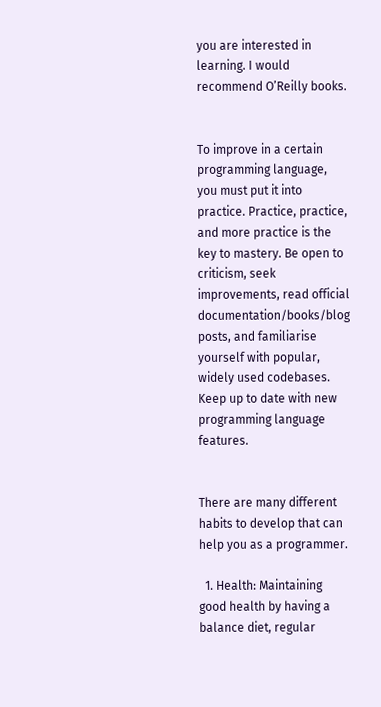you are interested in learning. I would recommend O’Reilly books.


To improve in a certain programming language, you must put it into practice. Practice, practice, and more practice is the key to mastery. Be open to criticism, seek improvements, read official documentation/books/blog posts, and familiarise yourself with popular, widely used codebases. Keep up to date with new programming language features.


There are many different habits to develop that can help you as a programmer.

  1. Health: Maintaining good health by having a balance diet, regular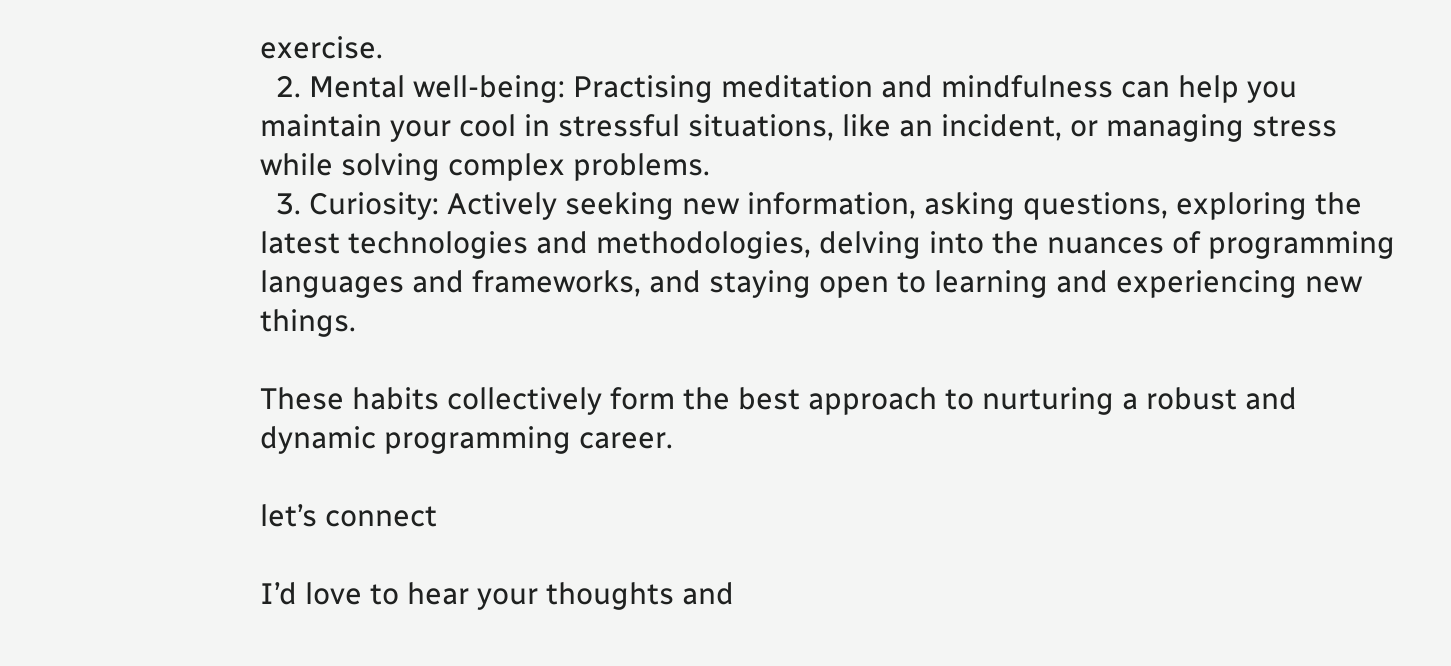exercise.
  2. Mental well-being: Practising meditation and mindfulness can help you maintain your cool in stressful situations, like an incident, or managing stress while solving complex problems.
  3. Curiosity: Actively seeking new information, asking questions, exploring the latest technologies and methodologies, delving into the nuances of programming languages and frameworks, and staying open to learning and experiencing new things.

These habits collectively form the best approach to nurturing a robust and dynamic programming career.

let’s connect

I’d love to hear your thoughts and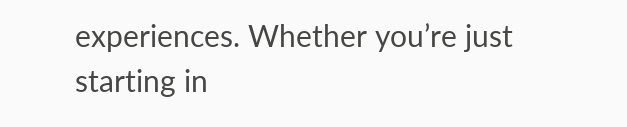experiences. Whether you’re just starting in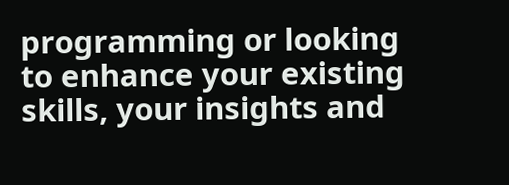programming or looking to enhance your existing skills, your insights and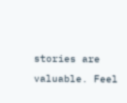stories are valuable. Feel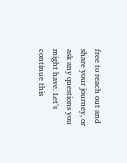free to reach out and share your journey, or ask any questions you might have. Let’s continue this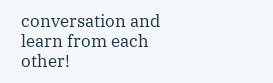conversation and learn from each other!